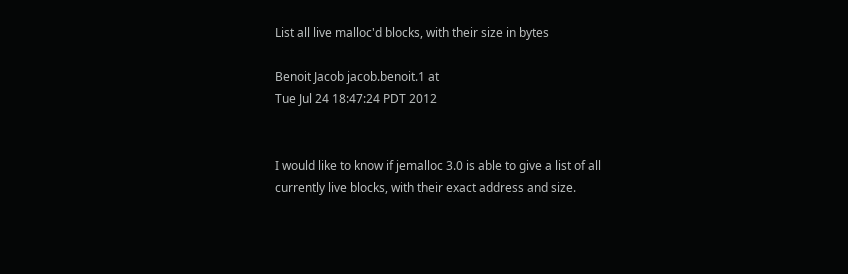List all live malloc'd blocks, with their size in bytes

Benoit Jacob jacob.benoit.1 at
Tue Jul 24 18:47:24 PDT 2012


I would like to know if jemalloc 3.0 is able to give a list of all
currently live blocks, with their exact address and size.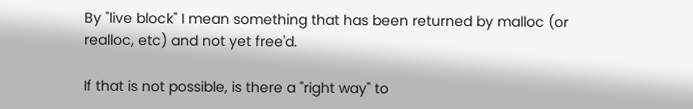By "live block" I mean something that has been returned by malloc (or
realloc, etc) and not yet free'd.

If that is not possible, is there a "right way" to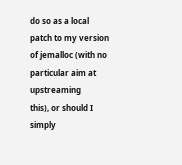do so as a local
patch to my version of jemalloc (with no particular aim at upstreaming
this), or should I simply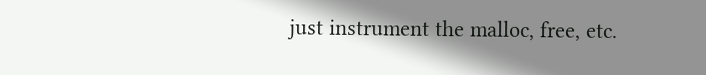just instrument the malloc, free, etc.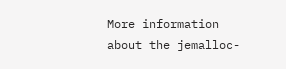More information about the jemalloc-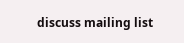discuss mailing list